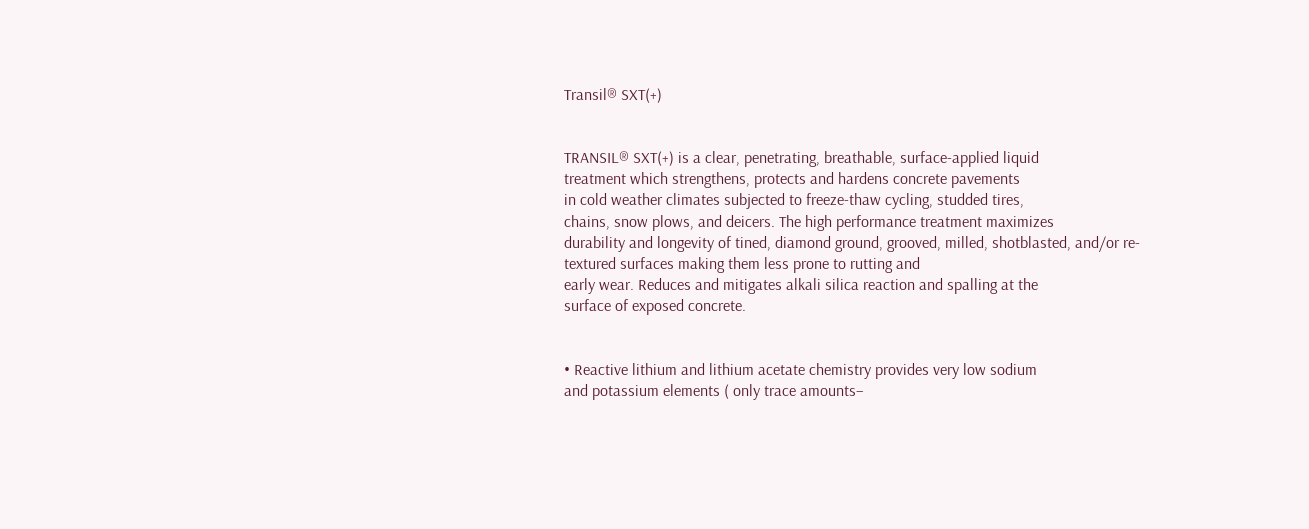Transil® SXT(+)


TRANSIL® SXT(+) is a clear, penetrating, breathable, surface-applied liquid
treatment which strengthens, protects and hardens concrete pavements
in cold weather climates subjected to freeze-thaw cycling, studded tires,
chains, snow plows, and deicers. The high performance treatment maximizes
durability and longevity of tined, diamond ground, grooved, milled, shotblasted, and/or re-textured surfaces making them less prone to rutting and
early wear. Reduces and mitigates alkali silica reaction and spalling at the
surface of exposed concrete.


• Reactive lithium and lithium acetate chemistry provides very low sodium
and potassium elements ( only trace amounts–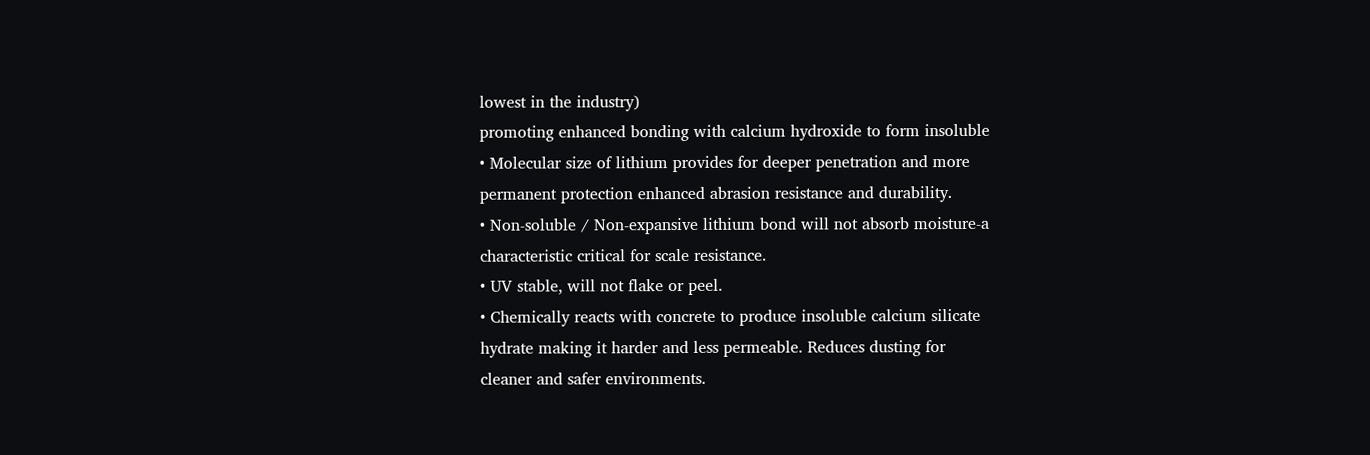lowest in the industry)
promoting enhanced bonding with calcium hydroxide to form insoluble
• Molecular size of lithium provides for deeper penetration and more
permanent protection enhanced abrasion resistance and durability.
• Non-soluble / Non-expansive lithium bond will not absorb moisture-a
characteristic critical for scale resistance.
• UV stable, will not flake or peel.
• Chemically reacts with concrete to produce insoluble calcium silicate
hydrate making it harder and less permeable. Reduces dusting for
cleaner and safer environments.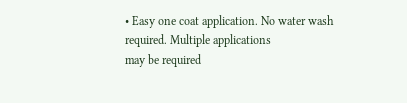• Easy one coat application. No water wash required. Multiple applications
may be required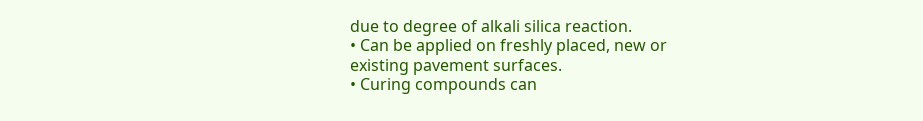due to degree of alkali silica reaction.
• Can be applied on freshly placed, new or existing pavement surfaces.
• Curing compounds can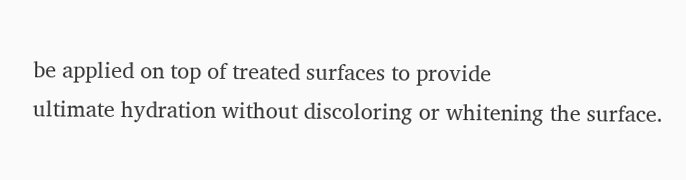be applied on top of treated surfaces to provide
ultimate hydration without discoloring or whitening the surface.